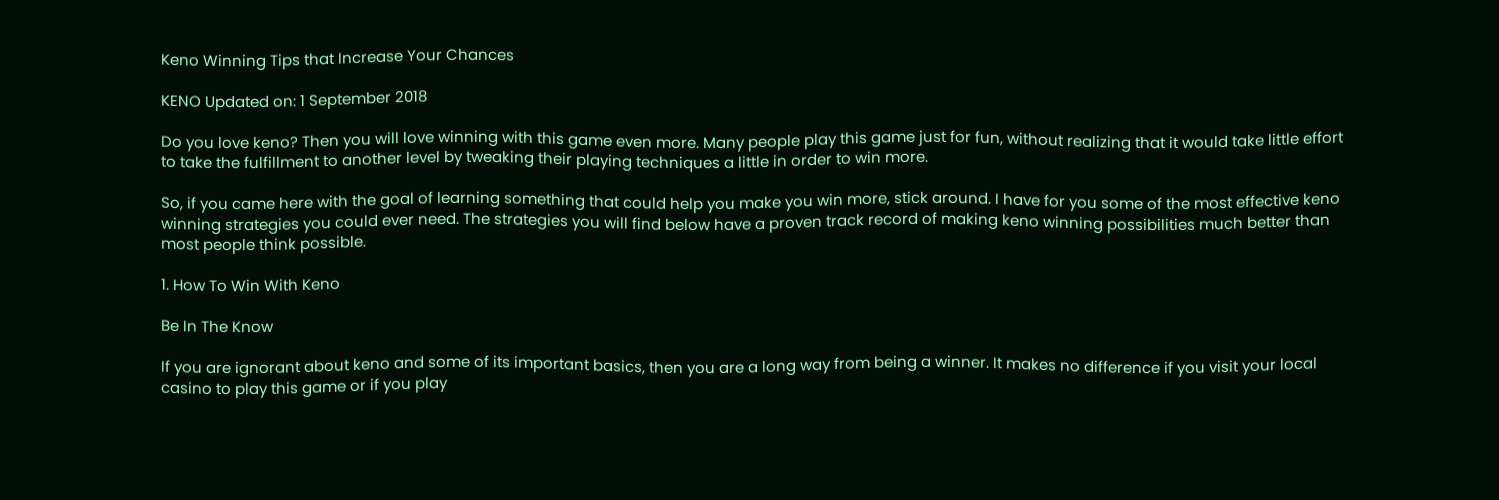Keno Winning Tips that Increase Your Chances

KENO Updated on: 1 September 2018

Do you love keno? Then you will love winning with this game even more. Many people play this game just for fun, without realizing that it would take little effort to take the fulfillment to another level by tweaking their playing techniques a little in order to win more.

So, if you came here with the goal of learning something that could help you make you win more, stick around. I have for you some of the most effective keno winning strategies you could ever need. The strategies you will find below have a proven track record of making keno winning possibilities much better than most people think possible.

1. How To Win With Keno

Be In The Know

If you are ignorant about keno and some of its important basics, then you are a long way from being a winner. It makes no difference if you visit your local casino to play this game or if you play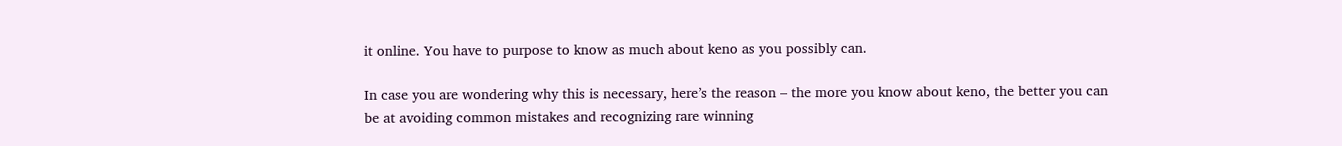it online. You have to purpose to know as much about keno as you possibly can.

In case you are wondering why this is necessary, here’s the reason – the more you know about keno, the better you can be at avoiding common mistakes and recognizing rare winning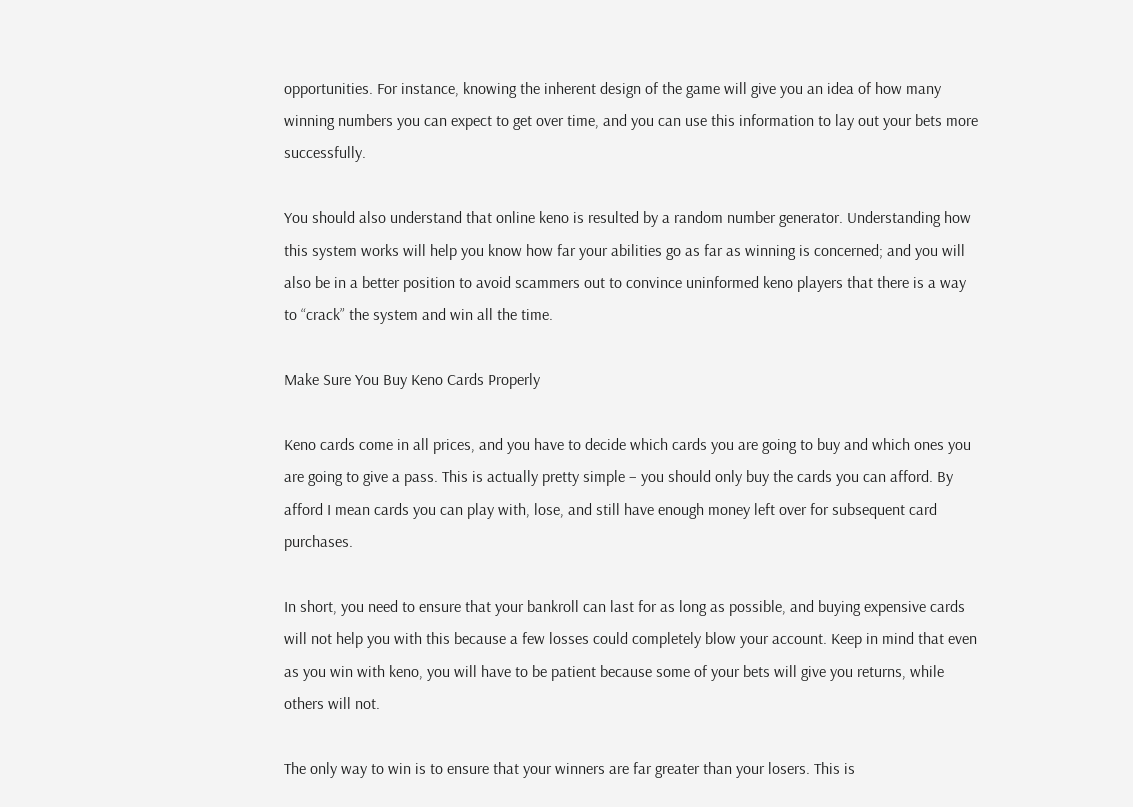opportunities. For instance, knowing the inherent design of the game will give you an idea of how many winning numbers you can expect to get over time, and you can use this information to lay out your bets more successfully.

You should also understand that online keno is resulted by a random number generator. Understanding how this system works will help you know how far your abilities go as far as winning is concerned; and you will also be in a better position to avoid scammers out to convince uninformed keno players that there is a way to “crack” the system and win all the time.

Make Sure You Buy Keno Cards Properly

Keno cards come in all prices, and you have to decide which cards you are going to buy and which ones you are going to give a pass. This is actually pretty simple – you should only buy the cards you can afford. By afford I mean cards you can play with, lose, and still have enough money left over for subsequent card purchases.

In short, you need to ensure that your bankroll can last for as long as possible, and buying expensive cards will not help you with this because a few losses could completely blow your account. Keep in mind that even as you win with keno, you will have to be patient because some of your bets will give you returns, while others will not.

The only way to win is to ensure that your winners are far greater than your losers. This is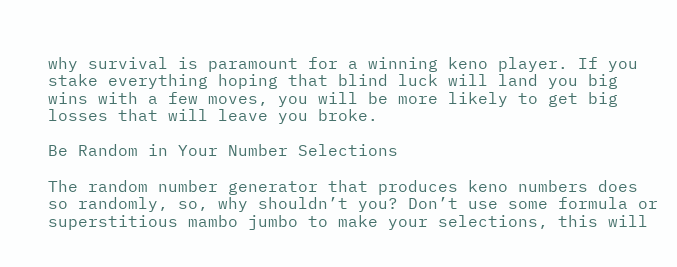why survival is paramount for a winning keno player. If you stake everything hoping that blind luck will land you big wins with a few moves, you will be more likely to get big losses that will leave you broke.

Be Random in Your Number Selections

The random number generator that produces keno numbers does so randomly, so, why shouldn’t you? Don’t use some formula or superstitious mambo jumbo to make your selections, this will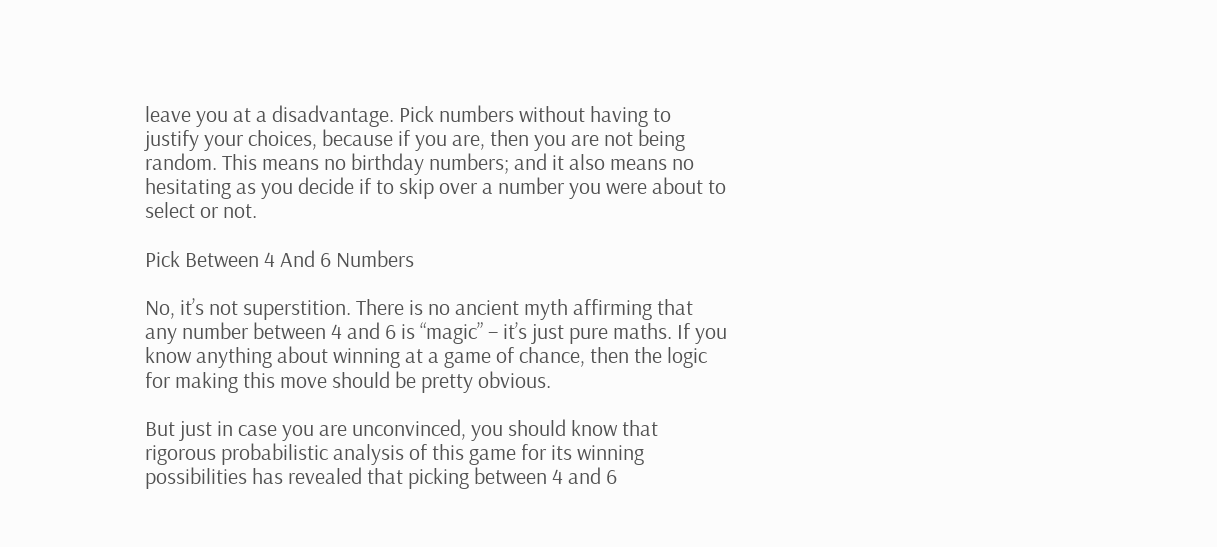leave you at a disadvantage. Pick numbers without having to justify your choices, because if you are, then you are not being random. This means no birthday numbers; and it also means no hesitating as you decide if to skip over a number you were about to select or not.

Pick Between 4 And 6 Numbers

No, it’s not superstition. There is no ancient myth affirming that any number between 4 and 6 is “magic” – it’s just pure maths. If you know anything about winning at a game of chance, then the logic for making this move should be pretty obvious.

But just in case you are unconvinced, you should know that rigorous probabilistic analysis of this game for its winning possibilities has revealed that picking between 4 and 6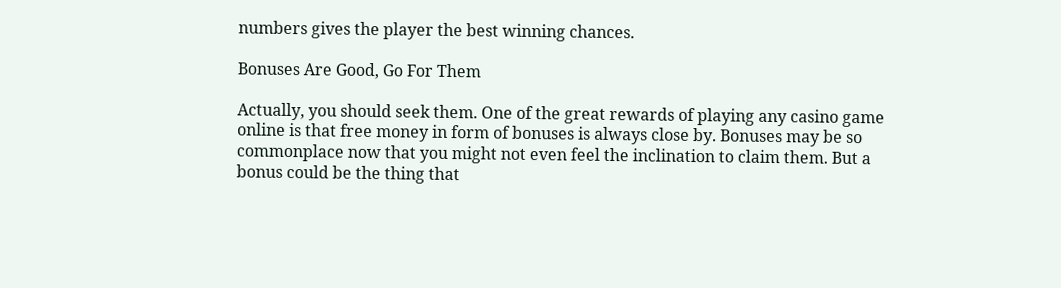numbers gives the player the best winning chances.

Bonuses Are Good, Go For Them

Actually, you should seek them. One of the great rewards of playing any casino game online is that free money in form of bonuses is always close by. Bonuses may be so commonplace now that you might not even feel the inclination to claim them. But a bonus could be the thing that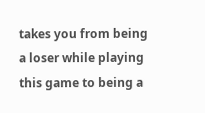takes you from being a loser while playing this game to being a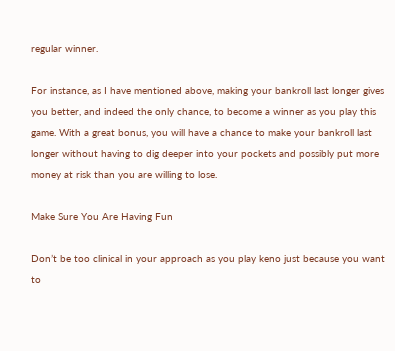regular winner.

For instance, as I have mentioned above, making your bankroll last longer gives you better, and indeed the only chance, to become a winner as you play this game. With a great bonus, you will have a chance to make your bankroll last longer without having to dig deeper into your pockets and possibly put more money at risk than you are willing to lose.

Make Sure You Are Having Fun

Don’t be too clinical in your approach as you play keno just because you want to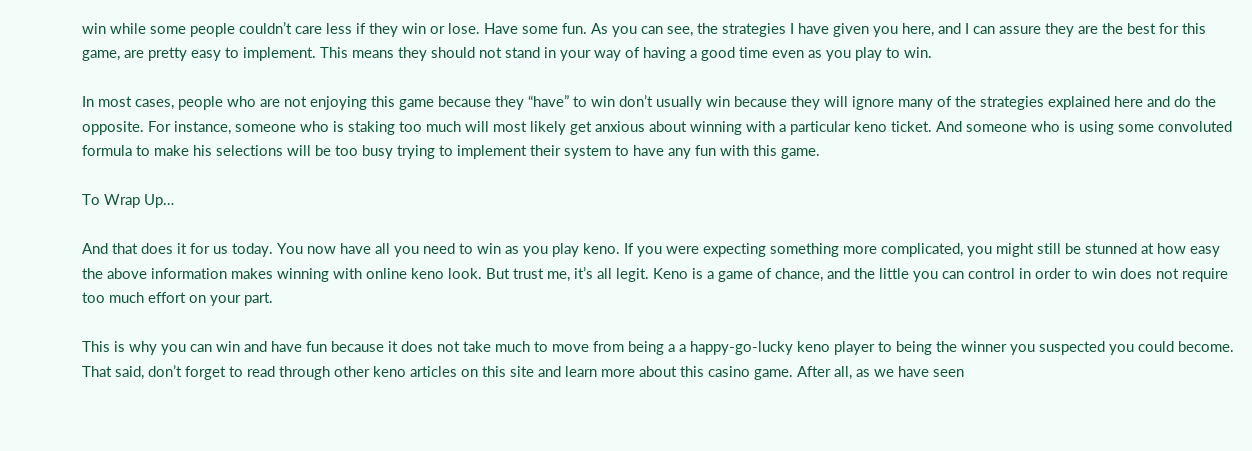win while some people couldn’t care less if they win or lose. Have some fun. As you can see, the strategies I have given you here, and I can assure they are the best for this game, are pretty easy to implement. This means they should not stand in your way of having a good time even as you play to win.

In most cases, people who are not enjoying this game because they “have” to win don’t usually win because they will ignore many of the strategies explained here and do the opposite. For instance, someone who is staking too much will most likely get anxious about winning with a particular keno ticket. And someone who is using some convoluted formula to make his selections will be too busy trying to implement their system to have any fun with this game.

To Wrap Up…

And that does it for us today. You now have all you need to win as you play keno. If you were expecting something more complicated, you might still be stunned at how easy the above information makes winning with online keno look. But trust me, it’s all legit. Keno is a game of chance, and the little you can control in order to win does not require too much effort on your part.

This is why you can win and have fun because it does not take much to move from being a a happy-go-lucky keno player to being the winner you suspected you could become. That said, don’t forget to read through other keno articles on this site and learn more about this casino game. After all, as we have seen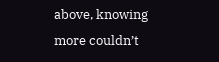above, knowing more couldn’t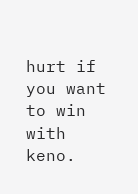hurt if you want to win with keno.